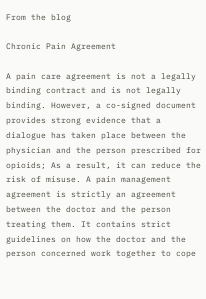From the blog

Chronic Pain Agreement

A pain care agreement is not a legally binding contract and is not legally binding. However, a co-signed document provides strong evidence that a dialogue has taken place between the physician and the person prescribed for opioids; As a result, it can reduce the risk of misuse. A pain management agreement is strictly an agreement between the doctor and the person treating them. It contains strict guidelines on how the doctor and the person concerned work together to cope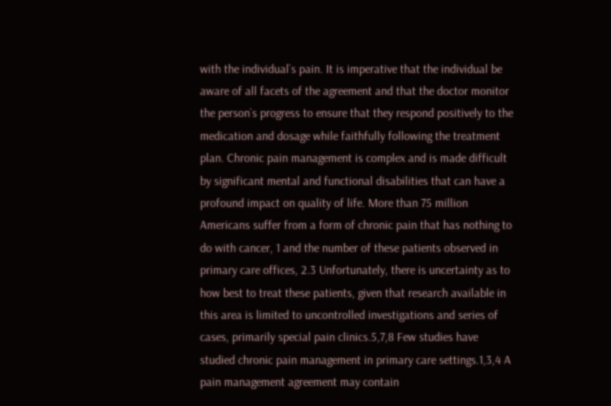with the individual`s pain. It is imperative that the individual be aware of all facets of the agreement and that the doctor monitor the person`s progress to ensure that they respond positively to the medication and dosage while faithfully following the treatment plan. Chronic pain management is complex and is made difficult by significant mental and functional disabilities that can have a profound impact on quality of life. More than 75 million Americans suffer from a form of chronic pain that has nothing to do with cancer, 1 and the number of these patients observed in primary care offices, 2.3 Unfortunately, there is uncertainty as to how best to treat these patients, given that research available in this area is limited to uncontrolled investigations and series of cases, primarily special pain clinics.5,7,8 Few studies have studied chronic pain management in primary care settings.1,3,4 A pain management agreement may contain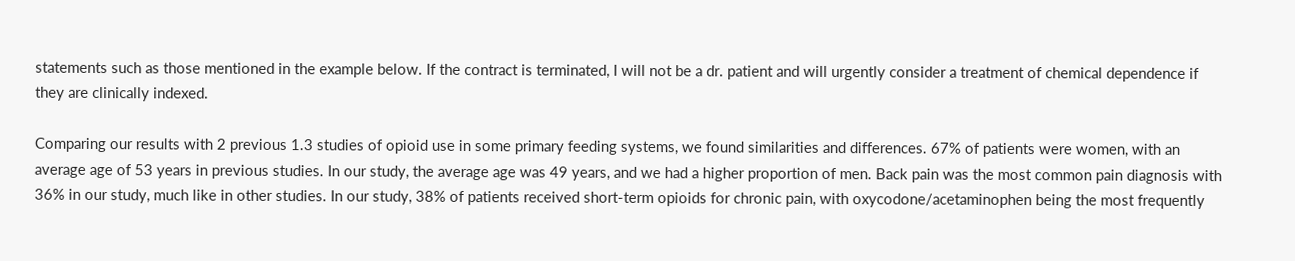statements such as those mentioned in the example below. If the contract is terminated, I will not be a dr. patient and will urgently consider a treatment of chemical dependence if they are clinically indexed.

Comparing our results with 2 previous 1.3 studies of opioid use in some primary feeding systems, we found similarities and differences. 67% of patients were women, with an average age of 53 years in previous studies. In our study, the average age was 49 years, and we had a higher proportion of men. Back pain was the most common pain diagnosis with 36% in our study, much like in other studies. In our study, 38% of patients received short-term opioids for chronic pain, with oxycodone/acetaminophen being the most frequently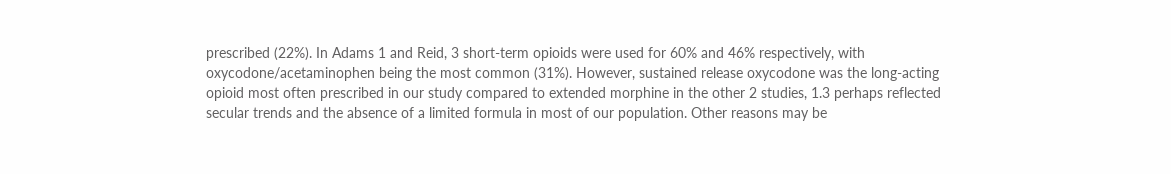prescribed (22%). In Adams 1 and Reid, 3 short-term opioids were used for 60% and 46% respectively, with oxycodone/acetaminophen being the most common (31%). However, sustained release oxycodone was the long-acting opioid most often prescribed in our study compared to extended morphine in the other 2 studies, 1.3 perhaps reflected secular trends and the absence of a limited formula in most of our population. Other reasons may be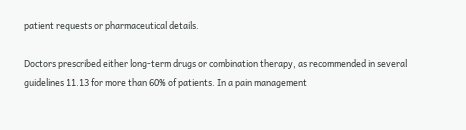patient requests or pharmaceutical details.

Doctors prescribed either long-term drugs or combination therapy, as recommended in several guidelines 11.13 for more than 60% of patients. In a pain management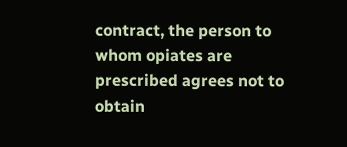contract, the person to whom opiates are prescribed agrees not to obtain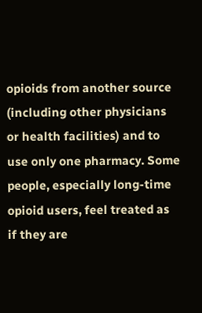opioids from another source (including other physicians or health facilities) and to use only one pharmacy. Some people, especially long-time opioid users, feel treated as if they are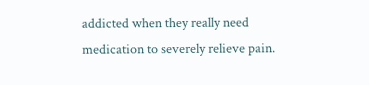addicted when they really need medication to severely relieve pain.